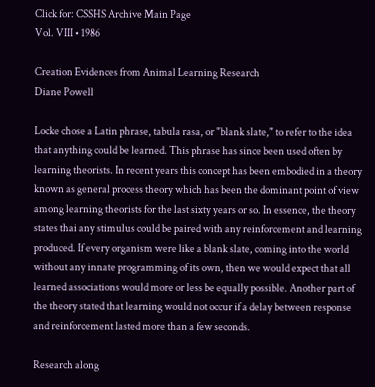Click for: CSSHS Archive Main Page
Vol. VIII • 1986

Creation Evidences from Animal Learning Research
Diane Powell

Locke chose a Latin phrase, tabula rasa, or "blank slate," to refer to the idea that anything could be learned. This phrase has since been used often by learning theorists. In recent years this concept has been embodied in a theory known as general process theory which has been the dominant point of view among learning theorists for the last sixty years or so. In essence, the theory states thai any stimulus could be paired with any reinforcement and learning produced. If every organism were like a blank slate, coming into the world without any innate programming of its own, then we would expect that all learned associations would more or less be equally possible. Another part of the theory stated that learning would not occur if a delay between response and reinforcement lasted more than a few seconds.

Research along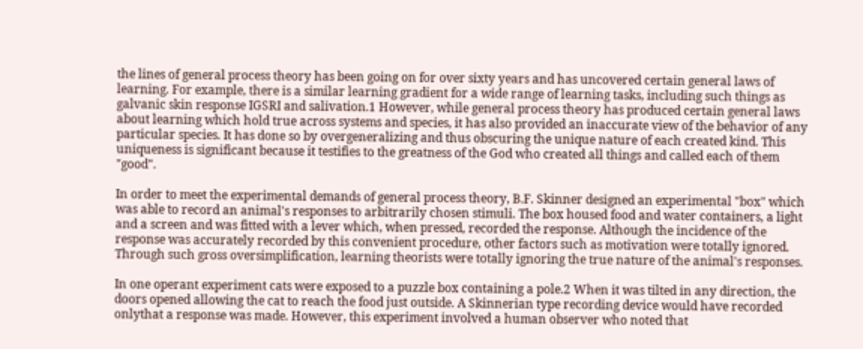the lines of general process theory has been going on for over sixty years and has uncovered certain general laws of learning. For example, there is a similar learning gradient for a wide range of learning tasks, including such things as galvanic skin response IGSRI and salivation.1 However, while general process theory has produced certain general laws about learning which hold true across systems and species, it has also provided an inaccurate view of the behavior of any particular species. It has done so by overgeneralizing and thus obscuring the unique nature of each created kind. This uniqueness is significant because it testifies to the greatness of the God who created all things and called each of them "good".

In order to meet the experimental demands of general process theory, B.F. Skinner designed an experimental "box" which was able to record an animal's responses to arbitrarily chosen stimuli. The box housed food and water containers, a light and a screen and was fitted with a lever which, when pressed, recorded the response. Although the incidence of the response was accurately recorded by this convenient procedure, other factors such as motivation were totally ignored. Through such gross oversimplification, learning theorists were totally ignoring the true nature of the animal's responses.

In one operant experiment cats were exposed to a puzzle box containing a pole.2 When it was tilted in any direction, the doors opened allowing the cat to reach the food just outside. A Skinnerian type recording device would have recorded onlythat a response was made. However, this experiment involved a human observer who noted that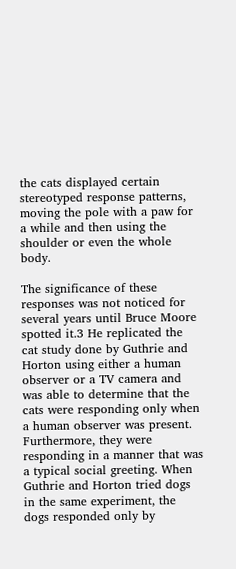the cats displayed certain stereotyped response patterns, moving the pole with a paw for a while and then using the shoulder or even the whole body.

The significance of these responses was not noticed for several years until Bruce Moore spotted it.3 He replicated the cat study done by Guthrie and Horton using either a human observer or a TV camera and was able to determine that the cats were responding only when a human observer was present. Furthermore, they were responding in a manner that was a typical social greeting. When Guthrie and Horton tried dogs in the same experiment, the dogs responded only by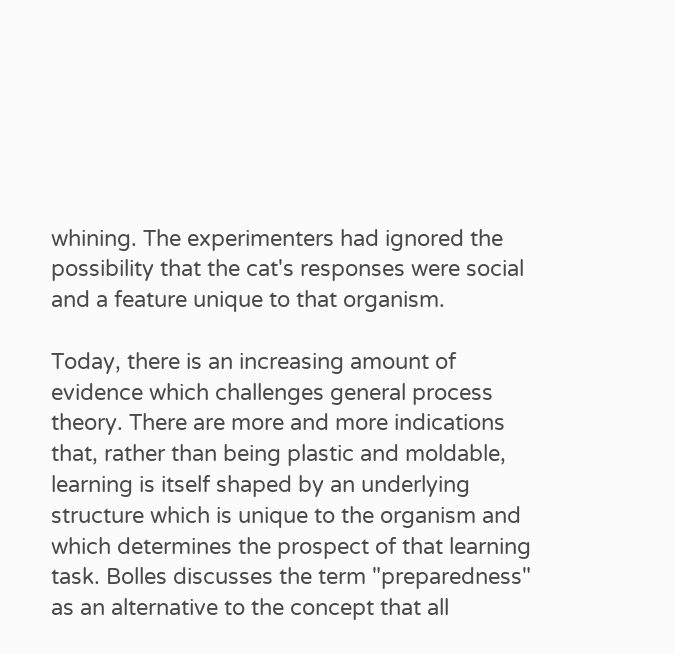whining. The experimenters had ignored the possibility that the cat's responses were social and a feature unique to that organism.

Today, there is an increasing amount of evidence which challenges general process theory. There are more and more indications that, rather than being plastic and moldable, learning is itself shaped by an underlying structure which is unique to the organism and which determines the prospect of that learning task. Bolles discusses the term "preparedness" as an alternative to the concept that all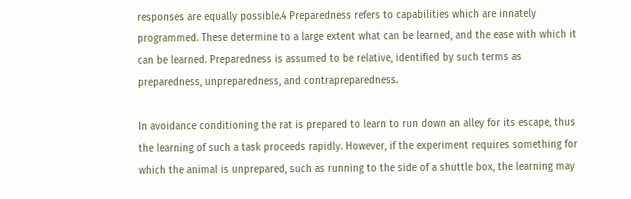responses are equally possible.4 Preparedness refers to capabilities which are innately programmed. These determine to a large extent what can be learned, and the ease with which it can be learned. Preparedness is assumed to be relative, identified by such terms as preparedness, unpreparedness, and contrapreparedness.

In avoidance conditioning the rat is prepared to learn to run down an alley for its escape, thus the learning of such a task proceeds rapidly. However, if the experiment requires something for which the animal is unprepared, such as running to the side of a shuttle box, the learning may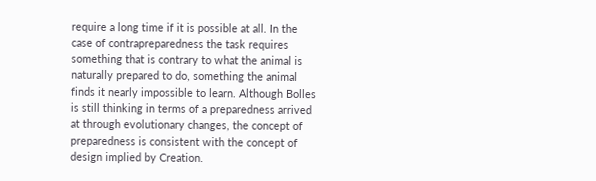require a long time if it is possible at all. In the case of contrapreparedness the task requires something that is contrary to what the animal is naturally prepared to do, something the animal finds it nearly impossible to learn. Although Bolles is still thinking in terms of a preparedness arrived at through evolutionary changes, the concept of preparedness is consistent with the concept of design implied by Creation.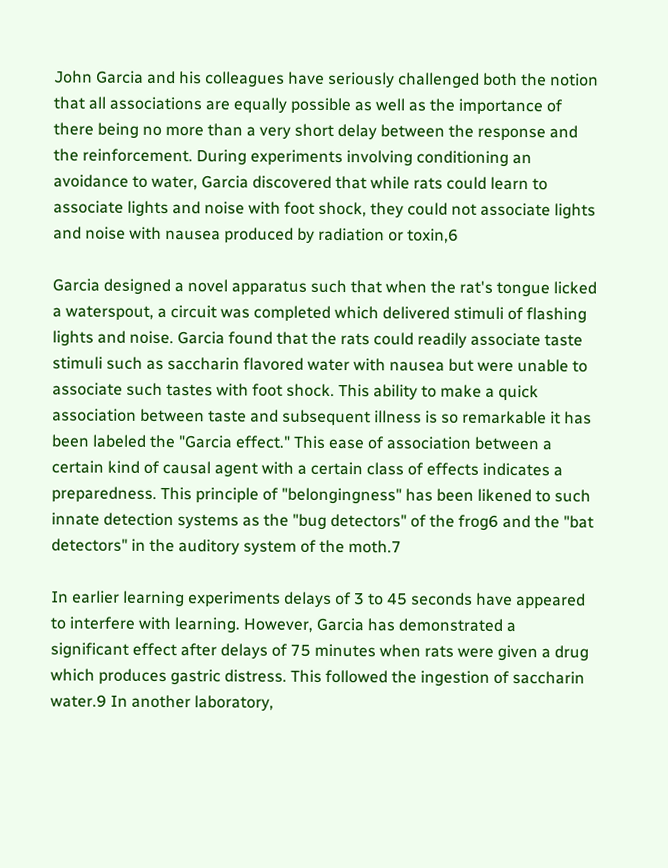John Garcia and his colleagues have seriously challenged both the notion that all associations are equally possible as well as the importance of there being no more than a very short delay between the response and the reinforcement. During experiments involving conditioning an avoidance to water, Garcia discovered that while rats could learn to associate lights and noise with foot shock, they could not associate lights and noise with nausea produced by radiation or toxin,6

Garcia designed a novel apparatus such that when the rat's tongue licked a waterspout, a circuit was completed which delivered stimuli of flashing lights and noise. Garcia found that the rats could readily associate taste stimuli such as saccharin flavored water with nausea but were unable to associate such tastes with foot shock. This ability to make a quick association between taste and subsequent illness is so remarkable it has been labeled the "Garcia effect." This ease of association between a certain kind of causal agent with a certain class of effects indicates a preparedness. This principle of "belongingness" has been likened to such innate detection systems as the "bug detectors" of the frog6 and the "bat detectors" in the auditory system of the moth.7

In earlier learning experiments delays of 3 to 45 seconds have appeared to interfere with learning. However, Garcia has demonstrated a significant effect after delays of 75 minutes when rats were given a drug which produces gastric distress. This followed the ingestion of saccharin water.9 In another laboratory,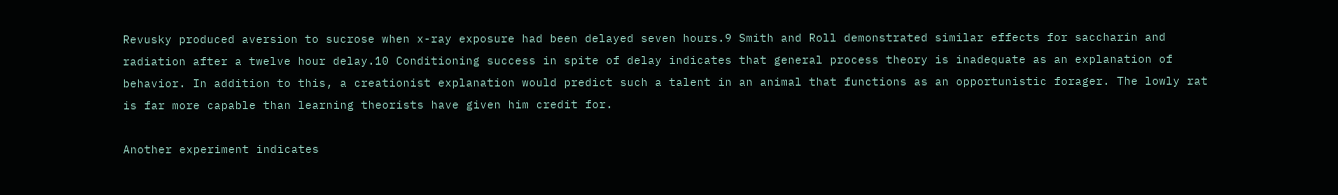Revusky produced aversion to sucrose when x-ray exposure had been delayed seven hours.9 Smith and Roll demonstrated similar effects for saccharin and radiation after a twelve hour delay.10 Conditioning success in spite of delay indicates that general process theory is inadequate as an explanation of behavior. In addition to this, a creationist explanation would predict such a talent in an animal that functions as an opportunistic forager. The lowly rat is far more capable than learning theorists have given him credit for.

Another experiment indicates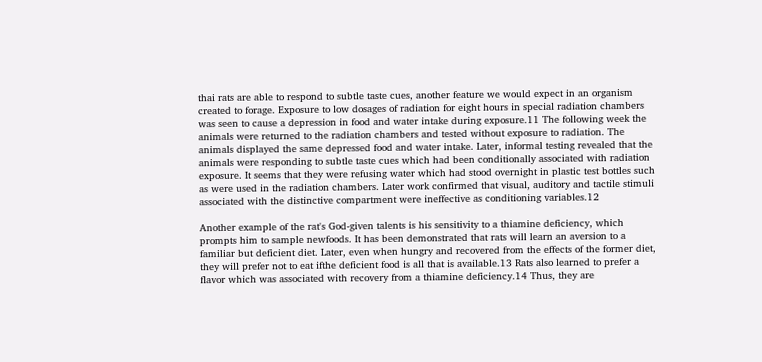thai rats are able to respond to subtle taste cues, another feature we would expect in an organism created to forage. Exposure to low dosages of radiation for eight hours in special radiation chambers was seen to cause a depression in food and water intake during exposure.11 The following week the animals were returned to the radiation chambers and tested without exposure to radiation. The animals displayed the same depressed food and water intake. Later, informal testing revealed that the animals were responding to subtle taste cues which had been conditionally associated with radiation exposure. It seems that they were refusing water which had stood overnight in plastic test bottles such as were used in the radiation chambers. Later work confirmed that visual, auditory and tactile stimuli associated with the distinctive compartment were ineffective as conditioning variables.12

Another example of the rat's God-given talents is his sensitivity to a thiamine deficiency, which prompts him to sample newfoods. It has been demonstrated that rats will learn an aversion to a familiar but deficient diet. Later, even when hungry and recovered from the effects of the former diet, they will prefer not to eat ifthe deficient food is all that is available.13 Rats also learned to prefer a flavor which was associated with recovery from a thiamine deficiency.14 Thus, they are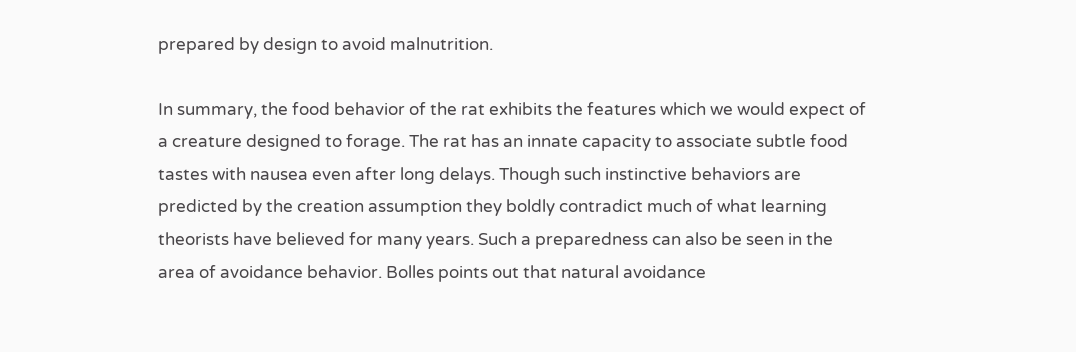prepared by design to avoid malnutrition.

In summary, the food behavior of the rat exhibits the features which we would expect of a creature designed to forage. The rat has an innate capacity to associate subtle food tastes with nausea even after long delays. Though such instinctive behaviors are predicted by the creation assumption they boldly contradict much of what learning theorists have believed for many years. Such a preparedness can also be seen in the area of avoidance behavior. Bolles points out that natural avoidance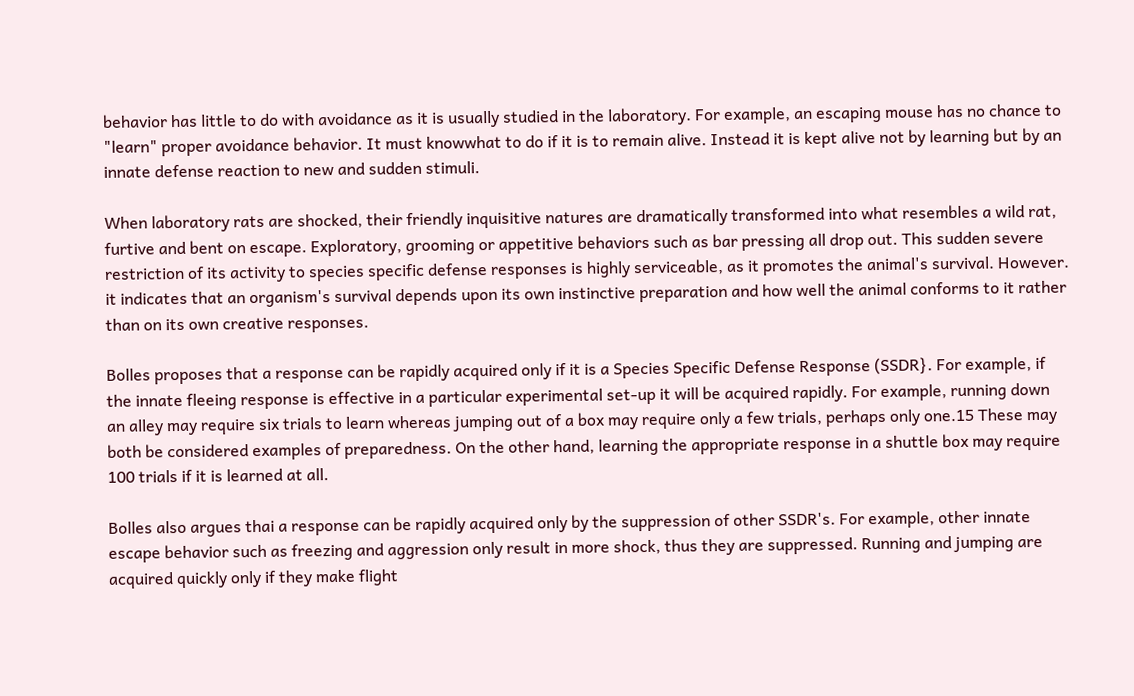behavior has little to do with avoidance as it is usually studied in the laboratory. For example, an escaping mouse has no chance to "learn" proper avoidance behavior. It must knowwhat to do if it is to remain alive. Instead it is kept alive not by learning but by an innate defense reaction to new and sudden stimuli.

When laboratory rats are shocked, their friendly inquisitive natures are dramatically transformed into what resembles a wild rat, furtive and bent on escape. Exploratory, grooming or appetitive behaviors such as bar pressing all drop out. This sudden severe restriction of its activity to species specific defense responses is highly serviceable, as it promotes the animal's survival. However. it indicates that an organism's survival depends upon its own instinctive preparation and how well the animal conforms to it rather than on its own creative responses.

Bolles proposes that a response can be rapidly acquired only if it is a Species Specific Defense Response (SSDR}. For example, if the innate fleeing response is effective in a particular experimental set-up it will be acquired rapidly. For example, running down an alley may require six trials to learn whereas jumping out of a box may require only a few trials, perhaps only one.15 These may both be considered examples of preparedness. On the other hand, learning the appropriate response in a shuttle box may require 100 trials if it is learned at all.

Bolles also argues thai a response can be rapidly acquired only by the suppression of other SSDR's. For example, other innate escape behavior such as freezing and aggression only result in more shock, thus they are suppressed. Running and jumping are acquired quickly only if they make flight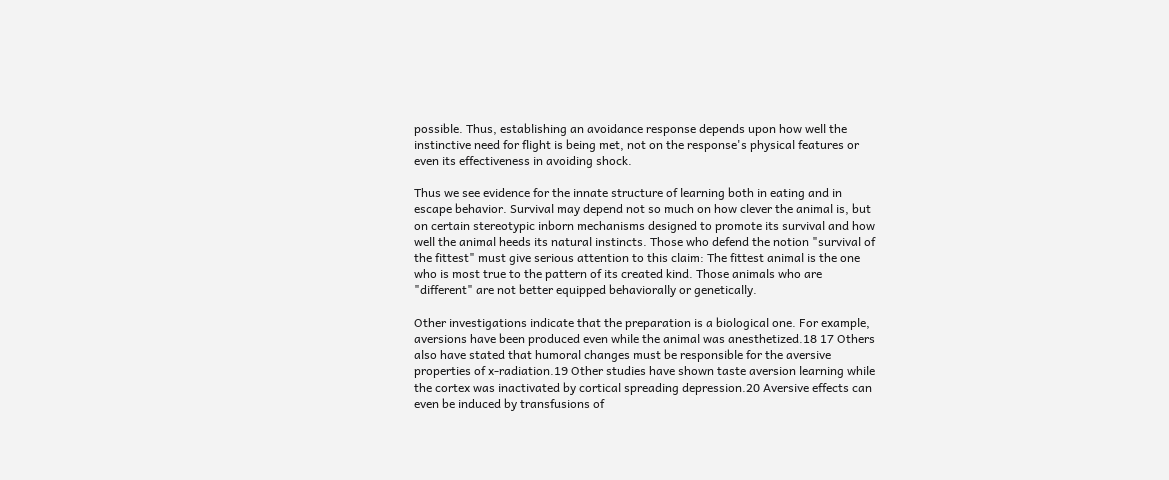possible. Thus, establishing an avoidance response depends upon how well the instinctive need for flight is being met, not on the response's physical features or even its effectiveness in avoiding shock.

Thus we see evidence for the innate structure of learning both in eating and in escape behavior. Survival may depend not so much on how clever the animal is, but on certain stereotypic inborn mechanisms designed to promote its survival and how well the animal heeds its natural instincts. Those who defend the notion "survival of the fittest" must give serious attention to this claim: The fittest animal is the one who is most true to the pattern of its created kind. Those animals who are "different" are not better equipped behaviorally or genetically.

Other investigations indicate that the preparation is a biological one. For example, aversions have been produced even while the animal was anesthetized.18 17 Others also have stated that humoral changes must be responsible for the aversive properties of x-radiation.19 Other studies have shown taste aversion learning while the cortex was inactivated by cortical spreading depression.20 Aversive effects can even be induced by transfusions of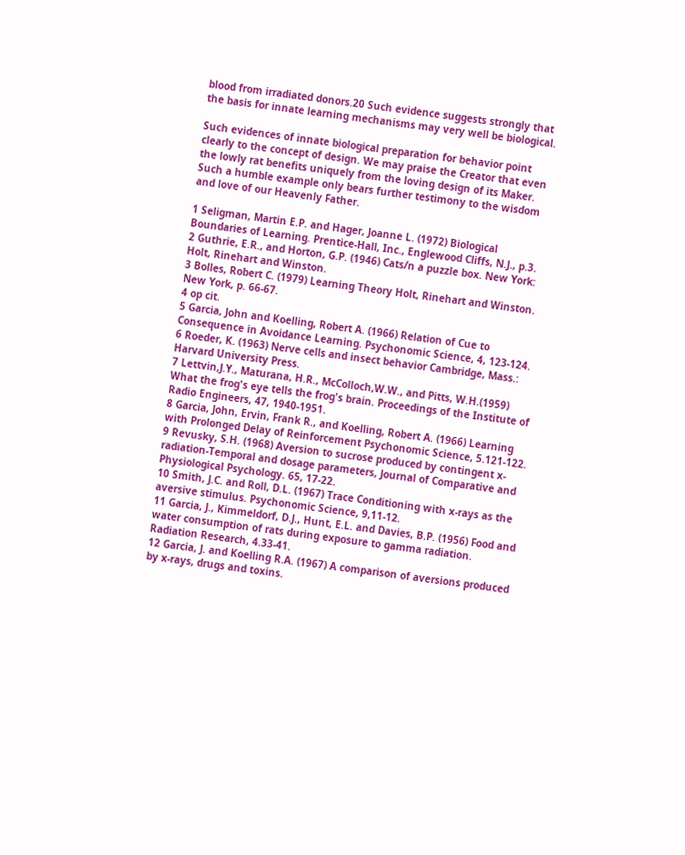blood from irradiated donors.20 Such evidence suggests strongly that the basis for innate learning mechanisms may very well be biological.

Such evidences of innate biological preparation for behavior point clearly to the concept of design. We may praise the Creator that even the lowly rat benefits uniquely from the loving design of its Maker. Such a humble example only bears further testimony to the wisdom and love of our Heavenly Father.

1 Seligman, Martin E.P. and Hager, Joanne L. (1972) Biological Boundaries of Learning. Prentice-Hall, Inc., Englewood Cliffs, N.J., p.3.
2 Guthrie, E.R., and Horton, G.P. (1946) Cats/n a puzzle box. New York: Holt, Rinehart and Winston.
3 Bolles, Robert C. (1979) Learning Theory Holt, Rinehart and Winston. New York, p. 66-67.
4 op cit.
5 Garcia, John and Koelling, Robert A. (1966) Relation of Cue to Consequence in Avoidance Learning. Psychonomic Science, 4, 123-124.
6 Roeder, K. (1963) Nerve cells and insect behavior Cambridge, Mass.: Harvard University Press.
7 Lettvin,J.Y., Maturana, H.R., McColloch,W.W., and Pitts, W.H.(1959) What the frog's eye tells the frog's brain. Proceedings of the Institute of Radio Engineers, 47, 1940-1951.
8 Garcia, John, Ervin, Frank R., and Koelling, Robert A. (1966) Learning with Prolonged Delay of Reinforcement Psychonomic Science, 5.121-122.
9 Revusky, S.H. (1968) Aversion to sucrose produced by contingent x-radiation-Temporal and dosage parameters, Journal of Comparative and Physiological Psychology. 65, 17-22.
10 Smith, J.C. and Roll, D.L. (1967) Trace Conditioning with x-rays as the aversive stimulus. Psychonomic Science, 9,11-12.
11 Garcia, J., Kimmeldorf, D.J., Hunt, E.L. and Davies, B.P. (1956) Food and water consumption of rats during exposure to gamma radiation. Radiation Research, 4.33-41.
12 Garcia, J. and Koelling R.A. (1967) A comparison of aversions produced by x-rays, drugs and toxins.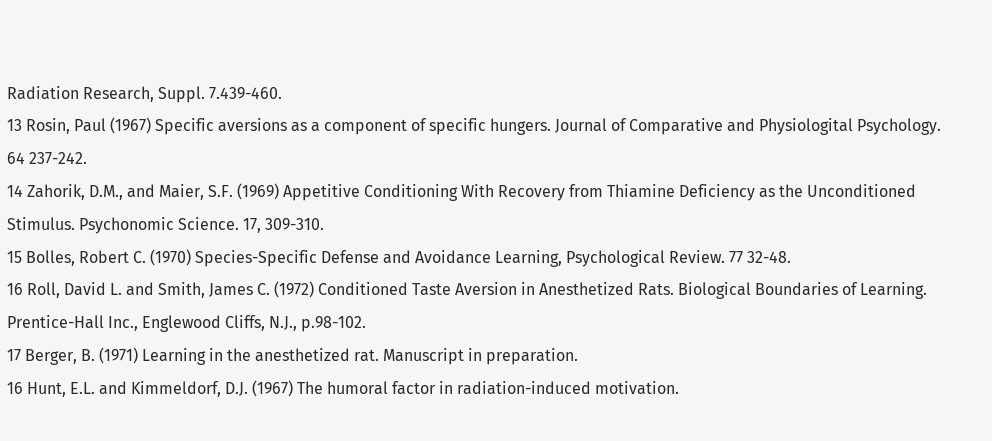Radiation Research, Suppl. 7.439-460.
13 Rosin, Paul (1967) Specific aversions as a component of specific hungers. Journal of Comparative and Physiologital Psychology. 64 237-242.
14 Zahorik, D.M., and Maier, S.F. (1969) Appetitive Conditioning With Recovery from Thiamine Deficiency as the Unconditioned Stimulus. Psychonomic Science. 17, 309-310.
15 Bolles, Robert C. (1970) Species-Specific Defense and Avoidance Learning, Psychological Review. 77 32-48.
16 Roll, David L. and Smith, James C. (1972) Conditioned Taste Aversion in Anesthetized Rats. Biological Boundaries of Learning. Prentice-Hall Inc., Englewood Cliffs, N.J., p.98-102.
17 Berger, B. (1971) Learning in the anesthetized rat. Manuscript in preparation.
16 Hunt, E.L. and Kimmeldorf, D.J. (1967) The humoral factor in radiation-induced motivation.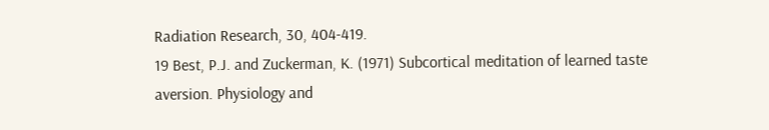Radiation Research, 30, 404-419.
19 Best, P.J. and Zuckerman, K. (1971) Subcortical meditation of learned taste aversion. Physiology and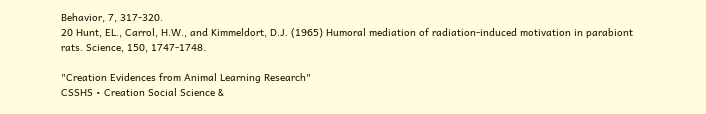Behavior, 7, 317-320.
20 Hunt, EL., Carrol, H.W., and Kimmeldort, D.J. (1965) Humoral mediation of radiation-induced motivation in parabiont rats. Science, 150, 1747-1748.

"Creation Evidences from Animal Learning Research"
CSSHS • Creation Social Science &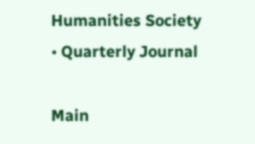Humanities Society • Quarterly Journal

Main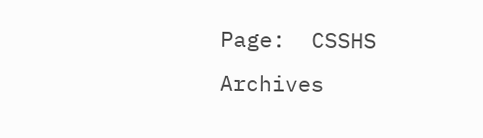Page:  CSSHS Archives